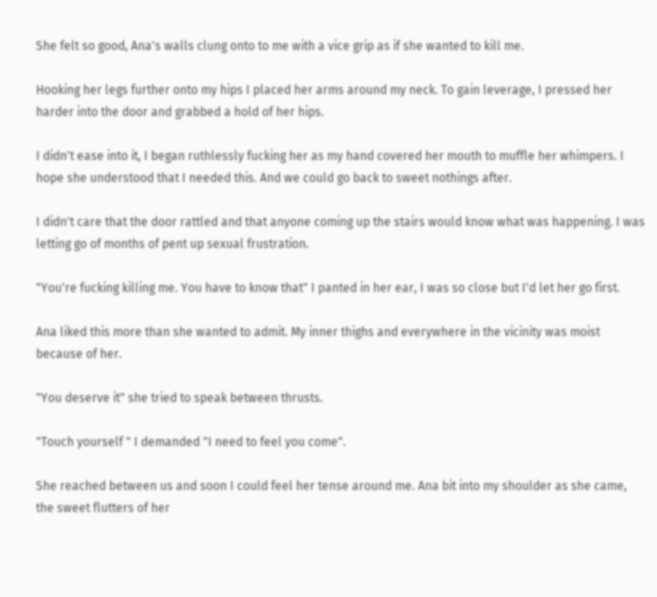She felt so good, Ana's walls clung onto to me with a vice grip as if she wanted to kill me.

Hooking her legs further onto my hips I placed her arms around my neck. To gain leverage, I pressed her harder into the door and grabbed a hold of her hips.

I didn't ease into it, I began ruthlessly fucking her as my hand covered her mouth to muffle her whimpers. I hope she understood that I needed this. And we could go back to sweet nothings after.

I didn't care that the door rattled and that anyone coming up the stairs would know what was happening. I was letting go of months of pent up sexual frustration.

"You're fucking killing me. You have to know that" I panted in her ear, I was so close but I'd let her go first.

Ana liked this more than she wanted to admit. My inner thighs and everywhere in the vicinity was moist because of her.

"You deserve it" she tried to speak between thrusts.

"Touch yourself " I demanded "I need to feel you come".

She reached between us and soon I could feel her tense around me. Ana bit into my shoulder as she came, the sweet flutters of her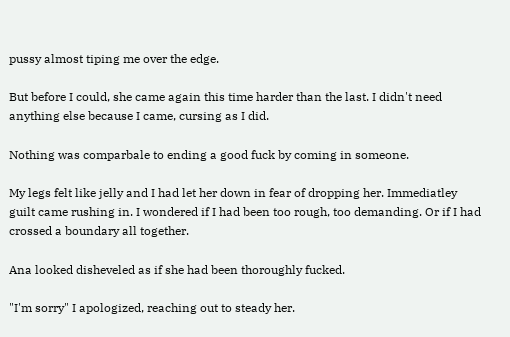pussy almost tiping me over the edge.

But before I could, she came again this time harder than the last. I didn't need anything else because I came, cursing as I did.

Nothing was comparbale to ending a good fuck by coming in someone.

My legs felt like jelly and I had let her down in fear of dropping her. Immediatley guilt came rushing in. I wondered if I had been too rough, too demanding. Or if I had crossed a boundary all together.

Ana looked disheveled as if she had been thoroughly fucked.

"I'm sorry" I apologized, reaching out to steady her.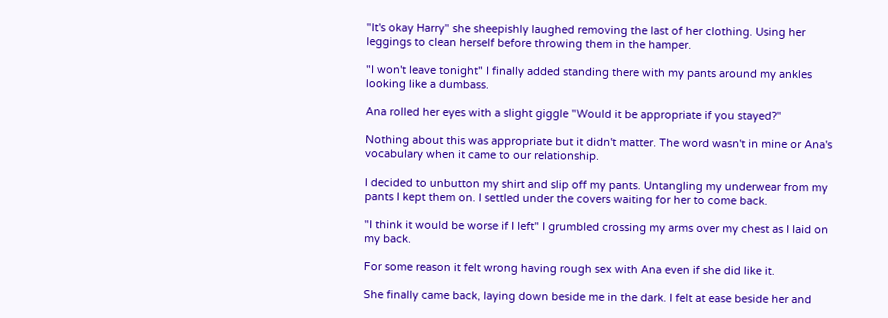"It's okay Harry" she sheepishly laughed removing the last of her clothing. Using her leggings to clean herself before throwing them in the hamper.

"I won't leave tonight" I finally added standing there with my pants around my ankles looking like a dumbass.

Ana rolled her eyes with a slight giggle "Would it be appropriate if you stayed?"

Nothing about this was appropriate but it didn't matter. The word wasn't in mine or Ana's vocabulary when it came to our relationship.

I decided to unbutton my shirt and slip off my pants. Untangling my underwear from my pants I kept them on. I settled under the covers waiting for her to come back.

"I think it would be worse if I left" I grumbled crossing my arms over my chest as I laid on my back.

For some reason it felt wrong having rough sex with Ana even if she did like it.

She finally came back, laying down beside me in the dark. I felt at ease beside her and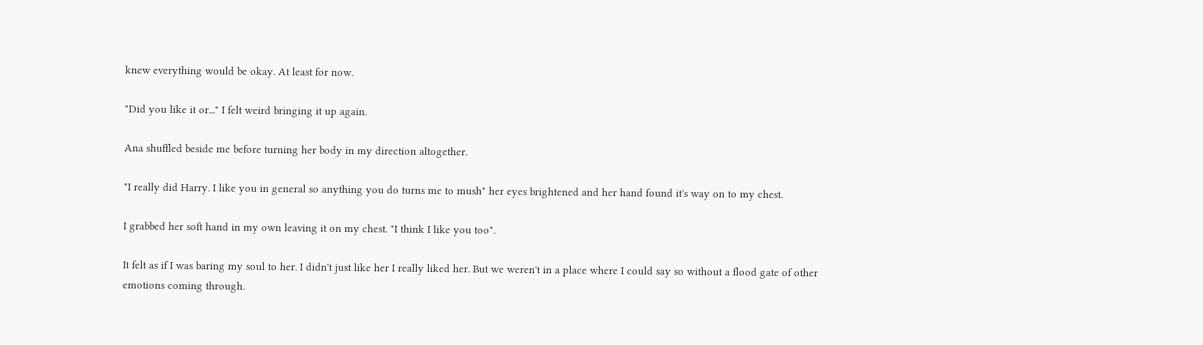knew everything would be okay. At least for now.

"Did you like it or..." I felt weird bringing it up again.

Ana shuffled beside me before turning her body in my direction altogether.

"I really did Harry. I like you in general so anything you do turns me to mush" her eyes brightened and her hand found it's way on to my chest.

I grabbed her soft hand in my own leaving it on my chest. "I think I like you too".

It felt as if I was baring my soul to her. I didn't just like her I really liked her. But we weren't in a place where I could say so without a flood gate of other emotions coming through.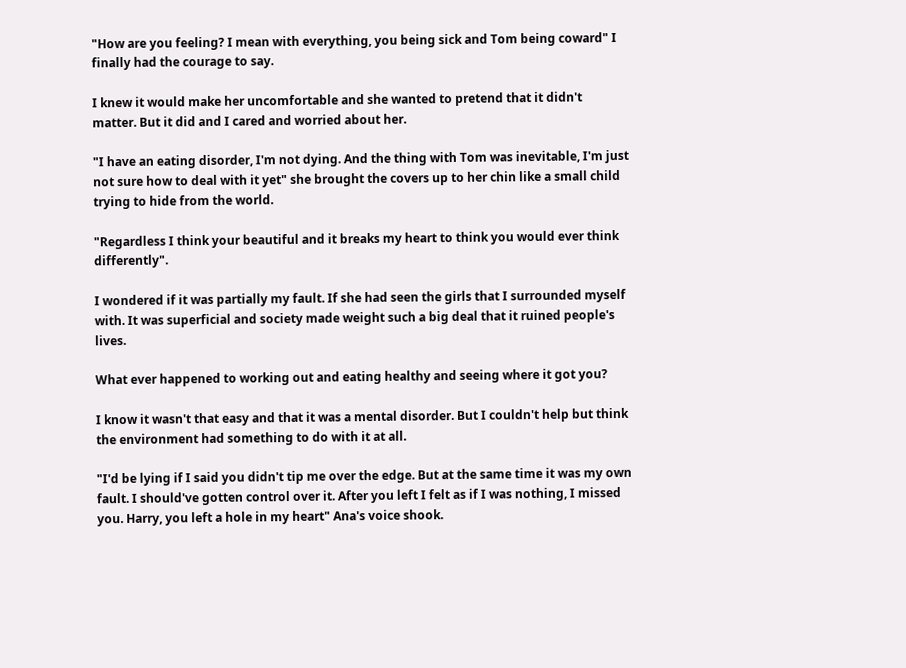"How are you feeling? I mean with everything, you being sick and Tom being coward" I finally had the courage to say.

I knew it would make her uncomfortable and she wanted to pretend that it didn't matter. But it did and I cared and worried about her.

"I have an eating disorder, I'm not dying. And the thing with Tom was inevitable, I'm just not sure how to deal with it yet" she brought the covers up to her chin like a small child trying to hide from the world.

"Regardless I think your beautiful and it breaks my heart to think you would ever think differently".

I wondered if it was partially my fault. If she had seen the girls that I surrounded myself with. It was superficial and society made weight such a big deal that it ruined people's lives.

What ever happened to working out and eating healthy and seeing where it got you?

I know it wasn't that easy and that it was a mental disorder. But I couldn't help but think the environment had something to do with it at all.

"I'd be lying if I said you didn't tip me over the edge. But at the same time it was my own fault. I should've gotten control over it. After you left I felt as if I was nothing, I missed you. Harry, you left a hole in my heart" Ana's voice shook.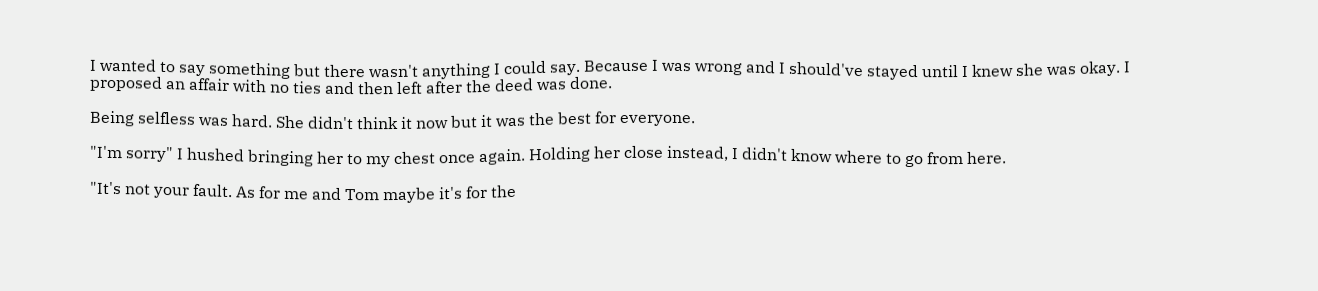I wanted to say something but there wasn't anything I could say. Because I was wrong and I should've stayed until I knew she was okay. I proposed an affair with no ties and then left after the deed was done.

Being selfless was hard. She didn't think it now but it was the best for everyone.

"I'm sorry" I hushed bringing her to my chest once again. Holding her close instead, I didn't know where to go from here.

"It's not your fault. As for me and Tom maybe it's for the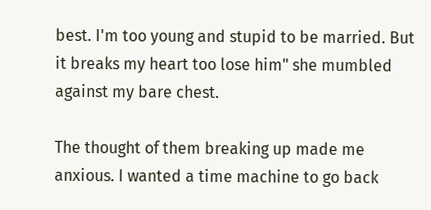best. I'm too young and stupid to be married. But it breaks my heart too lose him" she mumbled against my bare chest.

The thought of them breaking up made me anxious. I wanted a time machine to go back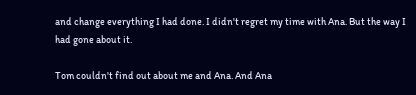and change everything I had done. I didn't regret my time with Ana. But the way I had gone about it.

Tom couldn't find out about me and Ana. And Ana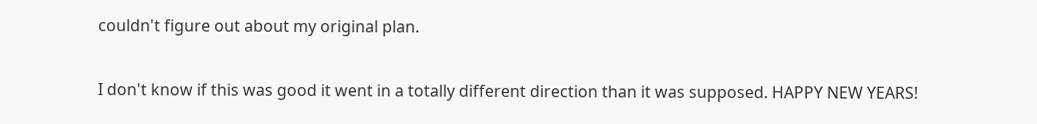couldn't figure out about my original plan.

I don't know if this was good it went in a totally different direction than it was supposed. HAPPY NEW YEARS!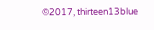©2017, thirteen13blue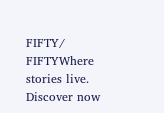FIFTY/ FIFTYWhere stories live. Discover now